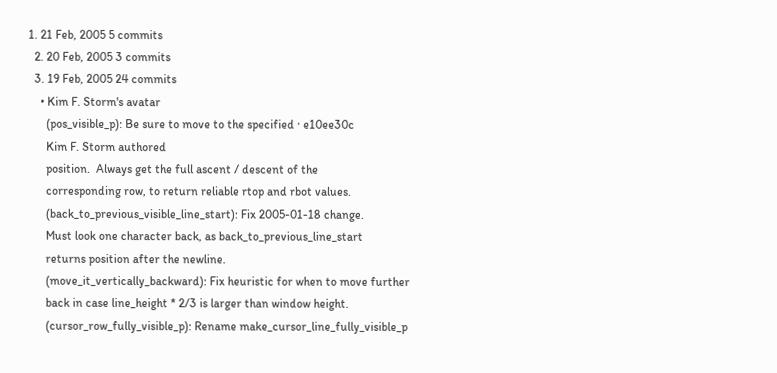1. 21 Feb, 2005 5 commits
  2. 20 Feb, 2005 3 commits
  3. 19 Feb, 2005 24 commits
    • Kim F. Storm's avatar
      (pos_visible_p): Be sure to move to the specified · e10ee30c
      Kim F. Storm authored
      position.  Always get the full ascent / descent of the
      corresponding row, to return reliable rtop and rbot values.
      (back_to_previous_visible_line_start): Fix 2005-01-18 change.
      Must look one character back, as back_to_previous_line_start
      returns position after the newline.
      (move_it_vertically_backward): Fix heuristic for when to move further
      back in case line_height * 2/3 is larger than window height.
      (cursor_row_fully_visible_p): Rename make_cursor_line_fully_visible_p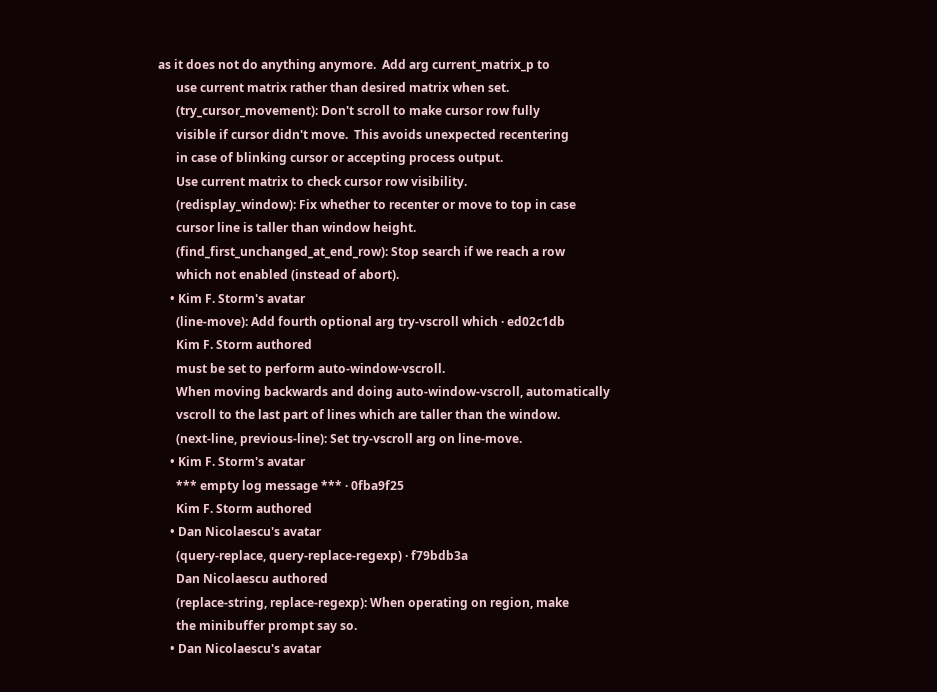as it does not do anything anymore.  Add arg current_matrix_p to
      use current matrix rather than desired matrix when set.
      (try_cursor_movement): Don't scroll to make cursor row fully
      visible if cursor didn't move.  This avoids unexpected recentering
      in case of blinking cursor or accepting process output.
      Use current matrix to check cursor row visibility.
      (redisplay_window): Fix whether to recenter or move to top in case
      cursor line is taller than window height.
      (find_first_unchanged_at_end_row): Stop search if we reach a row
      which not enabled (instead of abort).
    • Kim F. Storm's avatar
      (line-move): Add fourth optional arg try-vscroll which · ed02c1db
      Kim F. Storm authored
      must be set to perform auto-window-vscroll.
      When moving backwards and doing auto-window-vscroll, automatically
      vscroll to the last part of lines which are taller than the window.
      (next-line, previous-line): Set try-vscroll arg on line-move.
    • Kim F. Storm's avatar
      *** empty log message *** · 0fba9f25
      Kim F. Storm authored
    • Dan Nicolaescu's avatar
      (query-replace, query-replace-regexp) · f79bdb3a
      Dan Nicolaescu authored
      (replace-string, replace-regexp): When operating on region, make
      the minibuffer prompt say so.
    • Dan Nicolaescu's avatar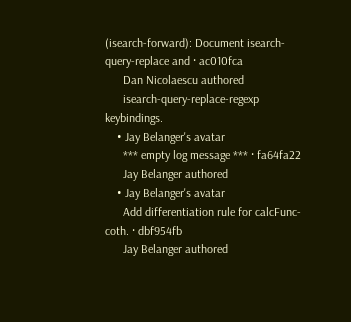(isearch-forward): Document isearch-query-replace and · ac010fca
      Dan Nicolaescu authored
      isearch-query-replace-regexp keybindings.
    • Jay Belanger's avatar
      *** empty log message *** · fa64fa22
      Jay Belanger authored
    • Jay Belanger's avatar
      Add differentiation rule for calcFunc-coth. · dbf954fb
      Jay Belanger authored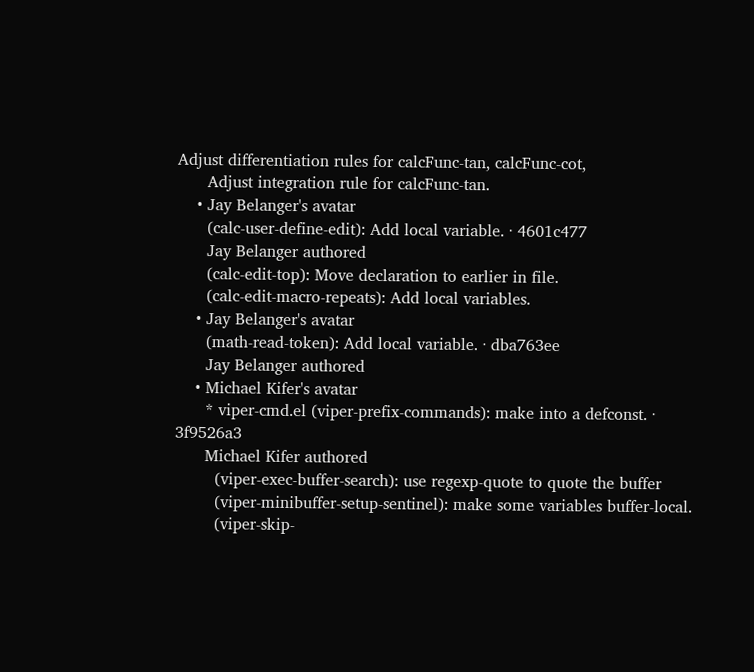Adjust differentiation rules for calcFunc-tan, calcFunc-cot,
      Adjust integration rule for calcFunc-tan.
    • Jay Belanger's avatar
      (calc-user-define-edit): Add local variable. · 4601c477
      Jay Belanger authored
      (calc-edit-top): Move declaration to earlier in file.
      (calc-edit-macro-repeats): Add local variables.
    • Jay Belanger's avatar
      (math-read-token): Add local variable. · dba763ee
      Jay Belanger authored
    • Michael Kifer's avatar
      * viper-cmd.el (viper-prefix-commands): make into a defconst. · 3f9526a3
      Michael Kifer authored
        (viper-exec-buffer-search): use regexp-quote to quote the buffer
        (viper-minibuffer-setup-sentinel): make some variables buffer-local.
        (viper-skip-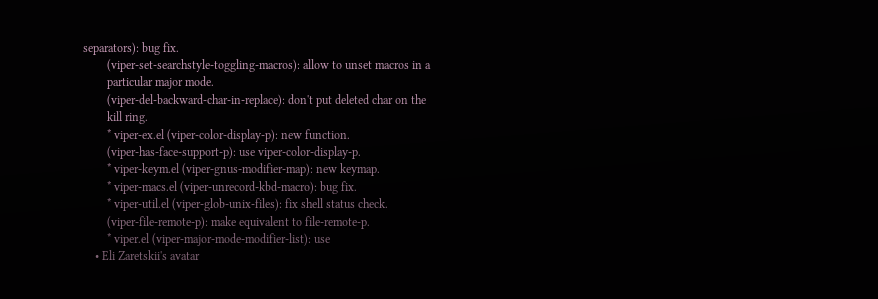separators): bug fix.
        (viper-set-searchstyle-toggling-macros): allow to unset macros in a
        particular major mode.
        (viper-del-backward-char-in-replace): don't put deleted char on the
        kill ring.
        * viper-ex.el (viper-color-display-p): new function.
        (viper-has-face-support-p): use viper-color-display-p.
        * viper-keym.el (viper-gnus-modifier-map): new keymap.
        * viper-macs.el (viper-unrecord-kbd-macro): bug fix.
        * viper-util.el (viper-glob-unix-files): fix shell status check.
        (viper-file-remote-p): make equivalent to file-remote-p.
        * viper.el (viper-major-mode-modifier-list): use
    • Eli Zaretskii's avatar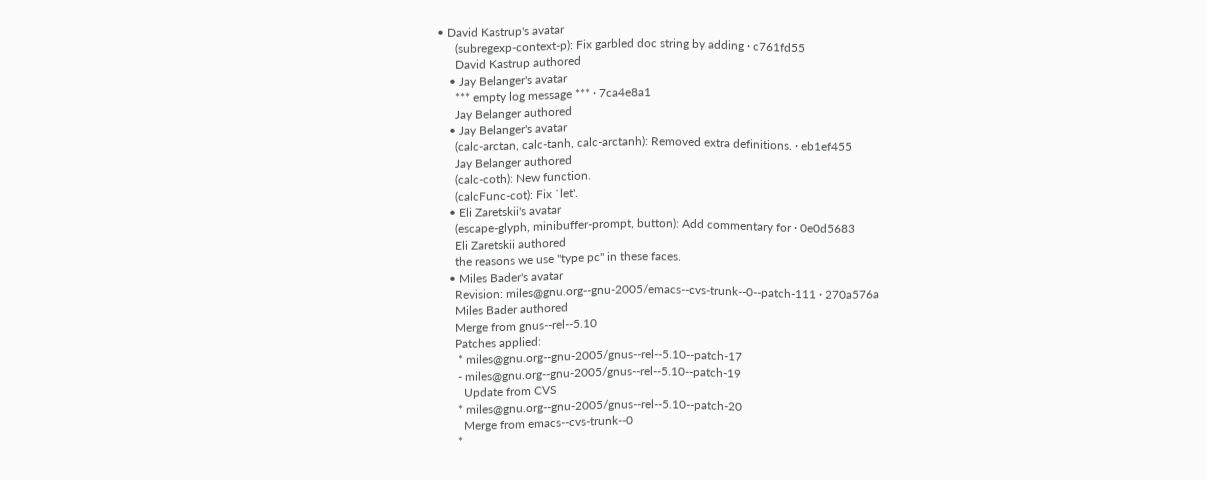• David Kastrup's avatar
      (subregexp-context-p): Fix garbled doc string by adding · c761fd55
      David Kastrup authored
    • Jay Belanger's avatar
      *** empty log message *** · 7ca4e8a1
      Jay Belanger authored
    • Jay Belanger's avatar
      (calc-arctan, calc-tanh, calc-arctanh): Removed extra definitions. · eb1ef455
      Jay Belanger authored
      (calc-coth): New function.
      (calcFunc-cot): Fix `let'.
    • Eli Zaretskii's avatar
      (escape-glyph, minibuffer-prompt, button): Add commentary for · 0e0d5683
      Eli Zaretskii authored
      the reasons we use "type pc" in these faces.
    • Miles Bader's avatar
      Revision: miles@gnu.org--gnu-2005/emacs--cvs-trunk--0--patch-111 · 270a576a
      Miles Bader authored
      Merge from gnus--rel--5.10
      Patches applied:
       * miles@gnu.org--gnu-2005/gnus--rel--5.10--patch-17
       - miles@gnu.org--gnu-2005/gnus--rel--5.10--patch-19
         Update from CVS
       * miles@gnu.org--gnu-2005/gnus--rel--5.10--patch-20
         Merge from emacs--cvs-trunk--0
       *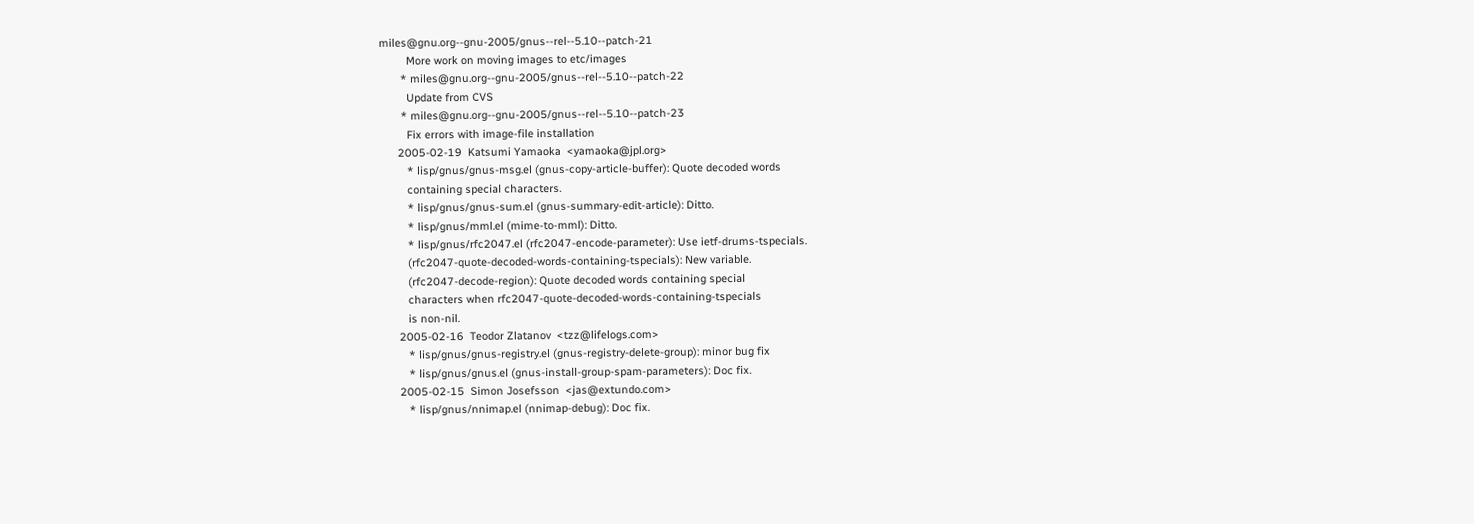miles@gnu.org--gnu-2005/gnus--rel--5.10--patch-21
         More work on moving images to etc/images
       * miles@gnu.org--gnu-2005/gnus--rel--5.10--patch-22
         Update from CVS
       * miles@gnu.org--gnu-2005/gnus--rel--5.10--patch-23
         Fix errors with image-file installation
      2005-02-19  Katsumi Yamaoka  <yamaoka@jpl.org>
         * lisp/gnus/gnus-msg.el (gnus-copy-article-buffer): Quote decoded words
         containing special characters.
         * lisp/gnus/gnus-sum.el (gnus-summary-edit-article): Ditto.
         * lisp/gnus/mml.el (mime-to-mml): Ditto.
         * lisp/gnus/rfc2047.el (rfc2047-encode-parameter): Use ietf-drums-tspecials.
         (rfc2047-quote-decoded-words-containing-tspecials): New variable.
         (rfc2047-decode-region): Quote decoded words containing special
         characters when rfc2047-quote-decoded-words-containing-tspecials
         is non-nil.
      2005-02-16  Teodor Zlatanov  <tzz@lifelogs.com>
         * lisp/gnus/gnus-registry.el (gnus-registry-delete-group): minor bug fix
         * lisp/gnus/gnus.el (gnus-install-group-spam-parameters): Doc fix.
      2005-02-15  Simon Josefsson  <jas@extundo.com>
         * lisp/gnus/nnimap.el (nnimap-debug): Doc fix.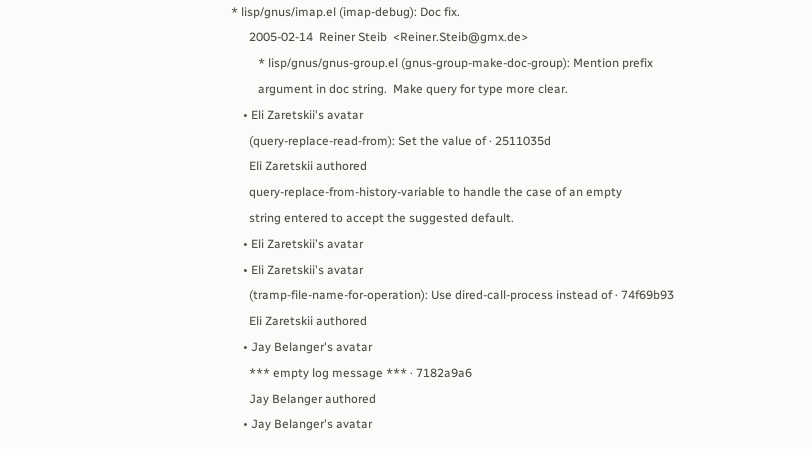* lisp/gnus/imap.el (imap-debug): Doc fix.
      2005-02-14  Reiner Steib  <Reiner.Steib@gmx.de>
         * lisp/gnus/gnus-group.el (gnus-group-make-doc-group): Mention prefix
         argument in doc string.  Make query for type more clear.
    • Eli Zaretskii's avatar
      (query-replace-read-from): Set the value of · 2511035d
      Eli Zaretskii authored
      query-replace-from-history-variable to handle the case of an empty
      string entered to accept the suggested default.
    • Eli Zaretskii's avatar
    • Eli Zaretskii's avatar
      (tramp-file-name-for-operation): Use dired-call-process instead of · 74f69b93
      Eli Zaretskii authored
    • Jay Belanger's avatar
      *** empty log message *** · 7182a9a6
      Jay Belanger authored
    • Jay Belanger's avatar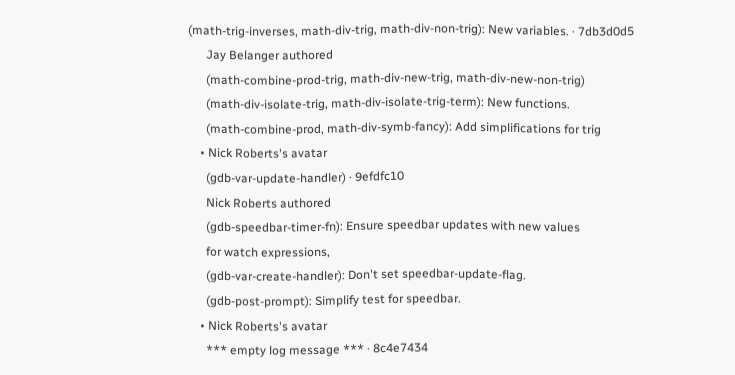(math-trig-inverses, math-div-trig, math-div-non-trig): New variables. · 7db3d0d5
      Jay Belanger authored
      (math-combine-prod-trig, math-div-new-trig, math-div-new-non-trig)
      (math-div-isolate-trig, math-div-isolate-trig-term): New functions.
      (math-combine-prod, math-div-symb-fancy): Add simplifications for trig
    • Nick Roberts's avatar
      (gdb-var-update-handler) · 9efdfc10
      Nick Roberts authored
      (gdb-speedbar-timer-fn): Ensure speedbar updates with new values
      for watch expressions,
      (gdb-var-create-handler): Don't set speedbar-update-flag.
      (gdb-post-prompt): Simplify test for speedbar.
    • Nick Roberts's avatar
      *** empty log message *** · 8c4e7434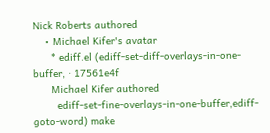Nick Roberts authored
    • Michael Kifer's avatar
      * ediff.el (ediff-set-diff-overlays-in-one-buffer, · 17561e4f
      Michael Kifer authored
        ediff-set-fine-overlays-in-one-buffer,ediff-goto-word) make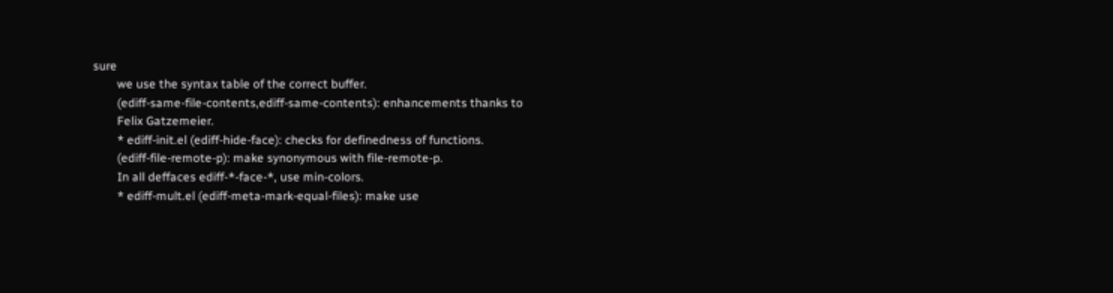sure
        we use the syntax table of the correct buffer.
        (ediff-same-file-contents,ediff-same-contents): enhancements thanks to
        Felix Gatzemeier.
        * ediff-init.el (ediff-hide-face): checks for definedness of functions.
        (ediff-file-remote-p): make synonymous with file-remote-p.
        In all deffaces ediff-*-face-*, use min-colors.
        * ediff-mult.el (ediff-meta-mark-equal-files): make use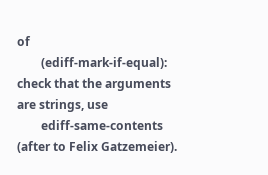of
        (ediff-mark-if-equal): check that the arguments are strings, use
        ediff-same-contents (after to Felix Gatzemeier).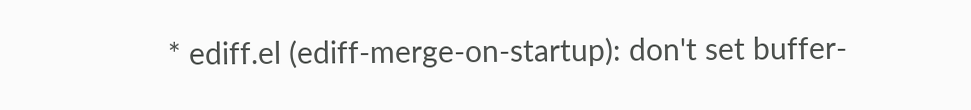* ediff.el (ediff-merge-on-startup): don't set buffer-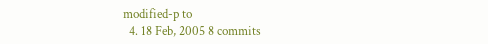modified-p to
  4. 18 Feb, 2005 8 commits